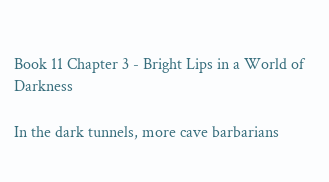Book 11 Chapter 3 - Bright Lips in a World of Darkness

In the dark tunnels, more cave barbarians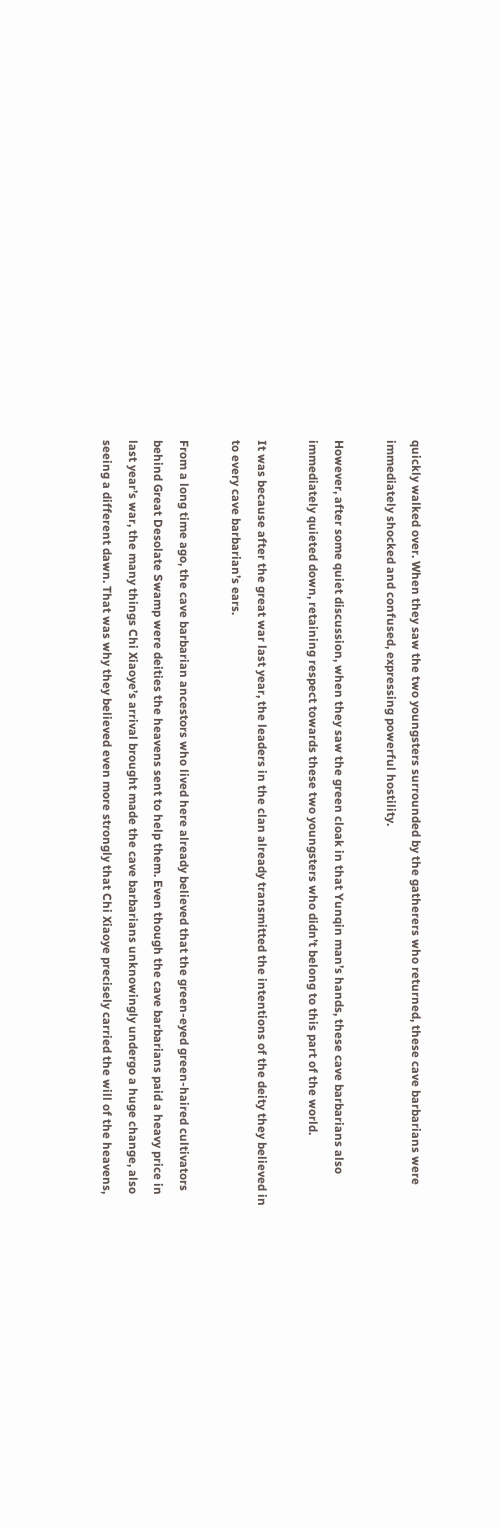quickly walked over. When they saw the two youngsters surrounded by the gatherers who returned, these cave barbarians were immediately shocked and confused, expressing powerful hostility.

However, after some quiet discussion, when they saw the green cloak in that Yunqin man’s hands, these cave barbarians also immediately quieted down, retaining respect towards these two youngsters who didn’t belong to this part of the world.

It was because after the great war last year, the leaders in the clan already transmitted the intentions of the deity they believed in to every cave barbarian’s ears.

From a long time ago, the cave barbarian ancestors who lived here already believed that the green-eyed green-haired cultivators behind Great Desolate Swamp were deities the heavens sent to help them. Even though the cave barbarians paid a heavy price in last year’s war, the many things Chi Xiaoye’s arrival brought made the cave barbarians unknowingly undergo a huge change, also seeing a different dawn. That was why they believed even more strongly that Chi Xiaoye precisely carried the will of the heavens,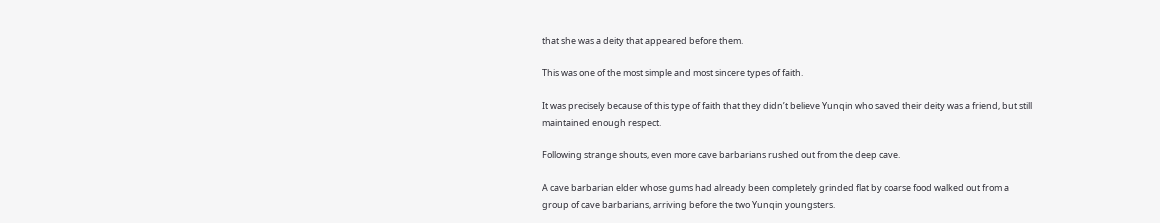that she was a deity that appeared before them.

This was one of the most simple and most sincere types of faith.

It was precisely because of this type of faith that they didn’t believe Yunqin who saved their deity was a friend, but still maintained enough respect.

Following strange shouts, even more cave barbarians rushed out from the deep cave.

A cave barbarian elder whose gums had already been completely grinded flat by coarse food walked out from a group of cave barbarians, arriving before the two Yunqin youngsters.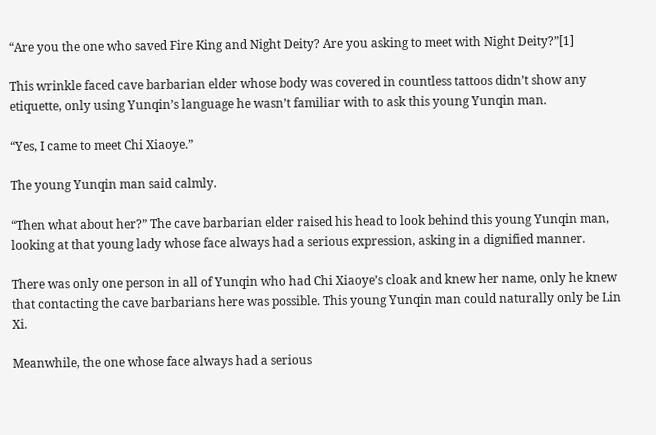“Are you the one who saved Fire King and Night Deity? Are you asking to meet with Night Deity?”[1]

This wrinkle faced cave barbarian elder whose body was covered in countless tattoos didn’t show any etiquette, only using Yunqin’s language he wasn’t familiar with to ask this young Yunqin man.

“Yes, I came to meet Chi Xiaoye.”

The young Yunqin man said calmly.

“Then what about her?” The cave barbarian elder raised his head to look behind this young Yunqin man, looking at that young lady whose face always had a serious expression, asking in a dignified manner.

There was only one person in all of Yunqin who had Chi Xiaoye’s cloak and knew her name, only he knew that contacting the cave barbarians here was possible. This young Yunqin man could naturally only be Lin Xi.

Meanwhile, the one whose face always had a serious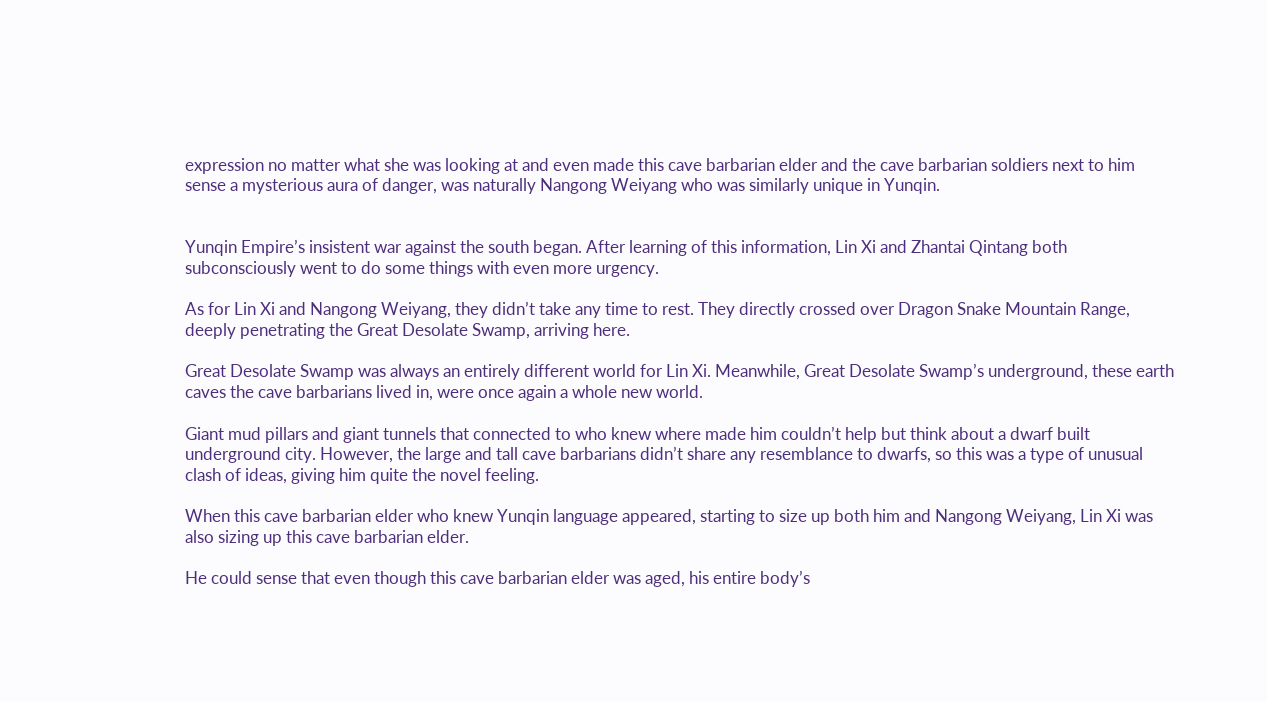expression no matter what she was looking at and even made this cave barbarian elder and the cave barbarian soldiers next to him sense a mysterious aura of danger, was naturally Nangong Weiyang who was similarly unique in Yunqin.


Yunqin Empire’s insistent war against the south began. After learning of this information, Lin Xi and Zhantai Qintang both subconsciously went to do some things with even more urgency.

As for Lin Xi and Nangong Weiyang, they didn’t take any time to rest. They directly crossed over Dragon Snake Mountain Range, deeply penetrating the Great Desolate Swamp, arriving here.

Great Desolate Swamp was always an entirely different world for Lin Xi. Meanwhile, Great Desolate Swamp’s underground, these earth caves the cave barbarians lived in, were once again a whole new world.

Giant mud pillars and giant tunnels that connected to who knew where made him couldn’t help but think about a dwarf built underground city. However, the large and tall cave barbarians didn’t share any resemblance to dwarfs, so this was a type of unusual clash of ideas, giving him quite the novel feeling.

When this cave barbarian elder who knew Yunqin language appeared, starting to size up both him and Nangong Weiyang, Lin Xi was also sizing up this cave barbarian elder.

He could sense that even though this cave barbarian elder was aged, his entire body’s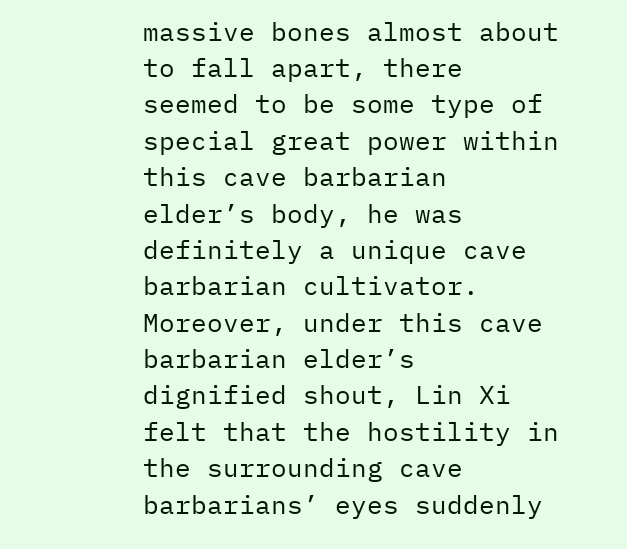massive bones almost about to fall apart, there seemed to be some type of special great power within this cave barbarian elder’s body, he was definitely a unique cave barbarian cultivator. Moreover, under this cave barbarian elder’s dignified shout, Lin Xi felt that the hostility in the surrounding cave barbarians’ eyes suddenly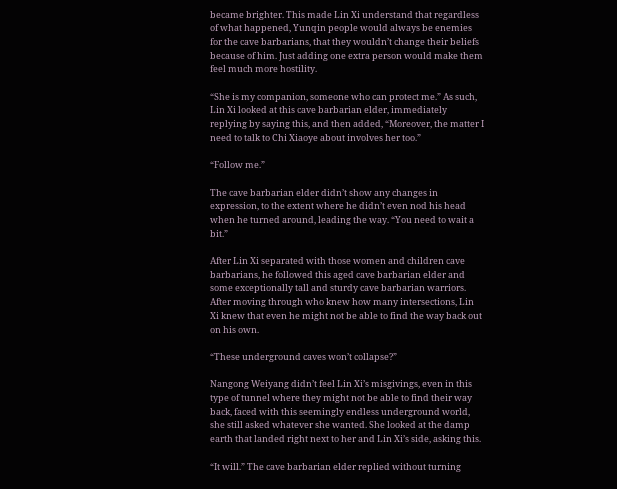became brighter. This made Lin Xi understand that regardless of what happened, Yunqin people would always be enemies for the cave barbarians, that they wouldn’t change their beliefs because of him. Just adding one extra person would make them feel much more hostility.

“She is my companion, someone who can protect me.” As such, Lin Xi looked at this cave barbarian elder, immediately replying by saying this, and then added, “Moreover, the matter I need to talk to Chi Xiaoye about involves her too.”

“Follow me.”

The cave barbarian elder didn’t show any changes in expression, to the extent where he didn’t even nod his head when he turned around, leading the way. “You need to wait a bit.”

After Lin Xi separated with those women and children cave barbarians, he followed this aged cave barbarian elder and some exceptionally tall and sturdy cave barbarian warriors. After moving through who knew how many intersections, Lin Xi knew that even he might not be able to find the way back out on his own.

“These underground caves won’t collapse?”

Nangong Weiyang didn’t feel Lin Xi’s misgivings, even in this type of tunnel where they might not be able to find their way back, faced with this seemingly endless underground world, she still asked whatever she wanted. She looked at the damp earth that landed right next to her and Lin Xi’s side, asking this.

“It will.” The cave barbarian elder replied without turning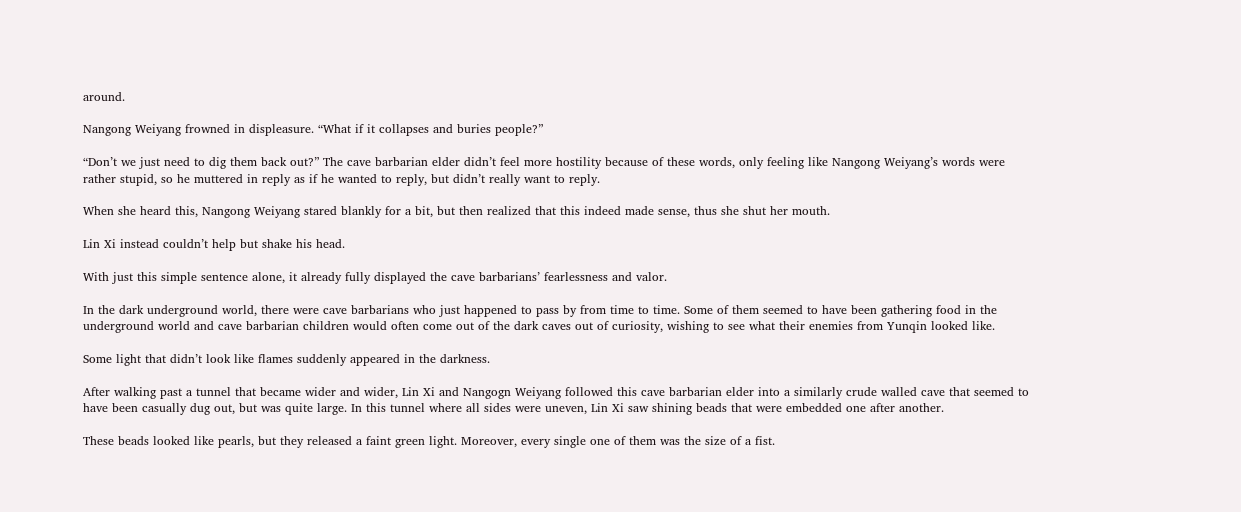around.

Nangong Weiyang frowned in displeasure. “What if it collapses and buries people?”

“Don’t we just need to dig them back out?” The cave barbarian elder didn’t feel more hostility because of these words, only feeling like Nangong Weiyang’s words were rather stupid, so he muttered in reply as if he wanted to reply, but didn’t really want to reply.

When she heard this, Nangong Weiyang stared blankly for a bit, but then realized that this indeed made sense, thus she shut her mouth.

Lin Xi instead couldn’t help but shake his head.

With just this simple sentence alone, it already fully displayed the cave barbarians’ fearlessness and valor.

In the dark underground world, there were cave barbarians who just happened to pass by from time to time. Some of them seemed to have been gathering food in the underground world and cave barbarian children would often come out of the dark caves out of curiosity, wishing to see what their enemies from Yunqin looked like.

Some light that didn’t look like flames suddenly appeared in the darkness.

After walking past a tunnel that became wider and wider, Lin Xi and Nangogn Weiyang followed this cave barbarian elder into a similarly crude walled cave that seemed to have been casually dug out, but was quite large. In this tunnel where all sides were uneven, Lin Xi saw shining beads that were embedded one after another.

These beads looked like pearls, but they released a faint green light. Moreover, every single one of them was the size of a fist.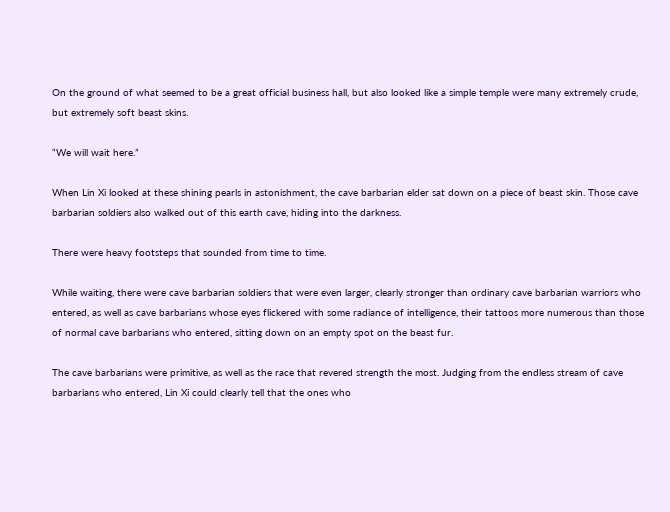On the ground of what seemed to be a great official business hall, but also looked like a simple temple were many extremely crude, but extremely soft beast skins.

“We will wait here.”

When Lin Xi looked at these shining pearls in astonishment, the cave barbarian elder sat down on a piece of beast skin. Those cave barbarian soldiers also walked out of this earth cave, hiding into the darkness.

There were heavy footsteps that sounded from time to time.

While waiting, there were cave barbarian soldiers that were even larger, clearly stronger than ordinary cave barbarian warriors who entered, as well as cave barbarians whose eyes flickered with some radiance of intelligence, their tattoos more numerous than those of normal cave barbarians who entered, sitting down on an empty spot on the beast fur.

The cave barbarians were primitive, as well as the race that revered strength the most. Judging from the endless stream of cave barbarians who entered, Lin Xi could clearly tell that the ones who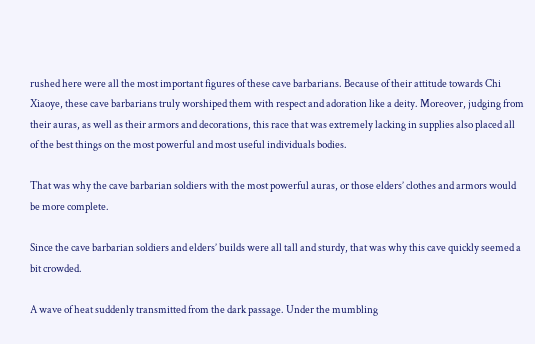rushed here were all the most important figures of these cave barbarians. Because of their attitude towards Chi Xiaoye, these cave barbarians truly worshiped them with respect and adoration like a deity. Moreover, judging from their auras, as well as their armors and decorations, this race that was extremely lacking in supplies also placed all of the best things on the most powerful and most useful individuals bodies.

That was why the cave barbarian soldiers with the most powerful auras, or those elders’ clothes and armors would be more complete.

Since the cave barbarian soldiers and elders’ builds were all tall and sturdy, that was why this cave quickly seemed a bit crowded.

A wave of heat suddenly transmitted from the dark passage. Under the mumbling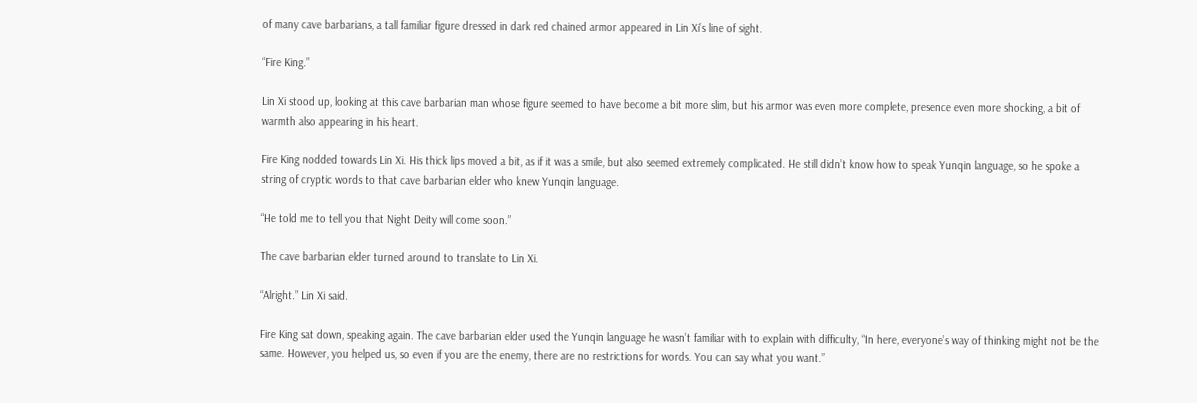of many cave barbarians, a tall familiar figure dressed in dark red chained armor appeared in Lin Xi’s line of sight.

“Fire King.”

Lin Xi stood up, looking at this cave barbarian man whose figure seemed to have become a bit more slim, but his armor was even more complete, presence even more shocking, a bit of warmth also appearing in his heart.

Fire King nodded towards Lin Xi. His thick lips moved a bit, as if it was a smile, but also seemed extremely complicated. He still didn’t know how to speak Yunqin language, so he spoke a string of cryptic words to that cave barbarian elder who knew Yunqin language.

“He told me to tell you that Night Deity will come soon.”

The cave barbarian elder turned around to translate to Lin Xi.

“Alright.” Lin Xi said.

Fire King sat down, speaking again. The cave barbarian elder used the Yunqin language he wasn’t familiar with to explain with difficulty, “In here, everyone’s way of thinking might not be the same. However, you helped us, so even if you are the enemy, there are no restrictions for words. You can say what you want.”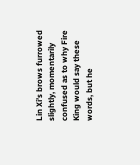Lin Xi’s brows furrowed slightly, momentarily confused as to why Fire King would say these words, but he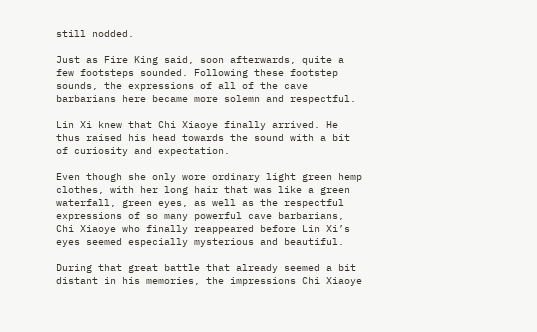still nodded.

Just as Fire King said, soon afterwards, quite a few footsteps sounded. Following these footstep sounds, the expressions of all of the cave barbarians here became more solemn and respectful.

Lin Xi knew that Chi Xiaoye finally arrived. He thus raised his head towards the sound with a bit of curiosity and expectation.

Even though she only wore ordinary light green hemp clothes, with her long hair that was like a green waterfall, green eyes, as well as the respectful expressions of so many powerful cave barbarians, Chi Xiaoye who finally reappeared before Lin Xi’s eyes seemed especially mysterious and beautiful.

During that great battle that already seemed a bit distant in his memories, the impressions Chi Xiaoye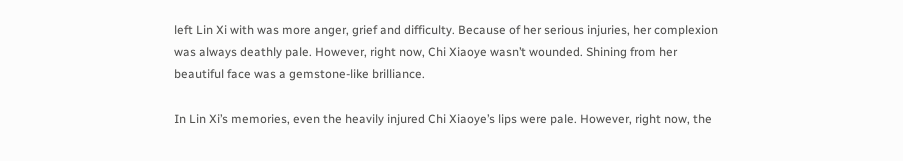left Lin Xi with was more anger, grief and difficulty. Because of her serious injuries, her complexion was always deathly pale. However, right now, Chi Xiaoye wasn’t wounded. Shining from her beautiful face was a gemstone-like brilliance.

In Lin Xi’s memories, even the heavily injured Chi Xiaoye’s lips were pale. However, right now, the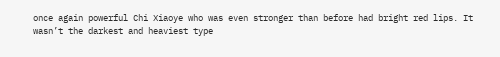once again powerful Chi Xiaoye who was even stronger than before had bright red lips. It wasn’t the darkest and heaviest type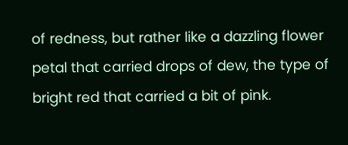of redness, but rather like a dazzling flower petal that carried drops of dew, the type of bright red that carried a bit of pink.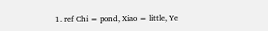1. ref Chi = pond, Xiao = little, Ye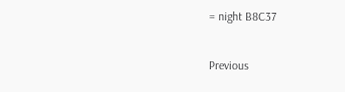= night B8C37

Previous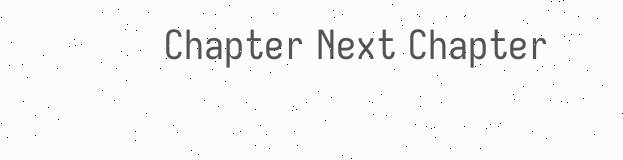Chapter Next Chapter